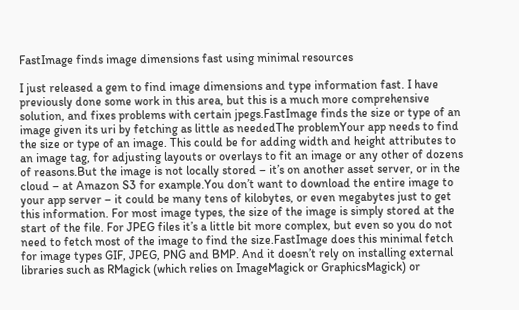FastImage finds image dimensions fast using minimal resources

I just released a gem to find image dimensions and type information fast. I have previously done some work in this area, but this is a much more comprehensive solution, and fixes problems with certain jpegs.FastImage finds the size or type of an image given its uri by fetching as little as neededThe problemYour app needs to find the size or type of an image. This could be for adding width and height attributes to an image tag, for adjusting layouts or overlays to fit an image or any other of dozens of reasons.But the image is not locally stored – it’s on another asset server, or in the cloud – at Amazon S3 for example.You don’t want to download the entire image to your app server – it could be many tens of kilobytes, or even megabytes just to get this information. For most image types, the size of the image is simply stored at the start of the file. For JPEG files it’s a little bit more complex, but even so you do not need to fetch most of the image to find the size.FastImage does this minimal fetch for image types GIF, JPEG, PNG and BMP. And it doesn’t rely on installing external libraries such as RMagick (which relies on ImageMagick or GraphicsMagick) or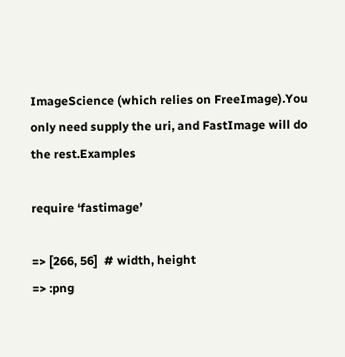ImageScience (which relies on FreeImage).You only need supply the uri, and FastImage will do the rest.Examples

require ‘fastimage’

=> [266, 56]  # width, height
=> :png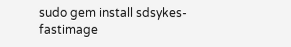sudo gem install sdsykes-fastimage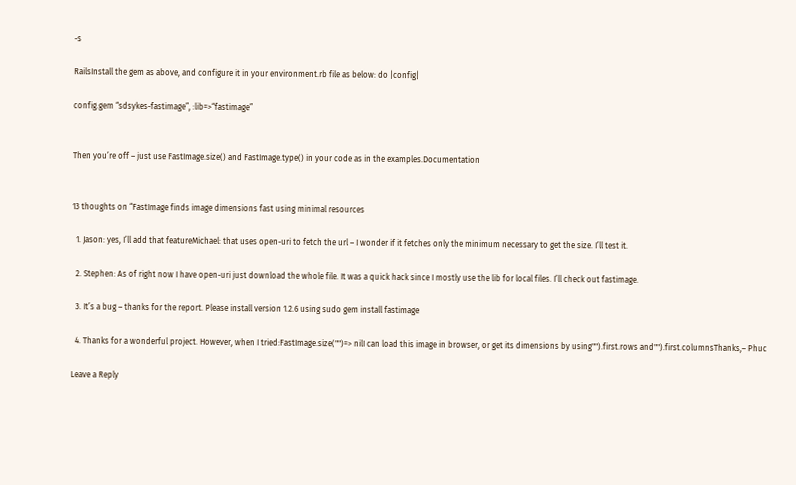-s

RailsInstall the gem as above, and configure it in your environment.rb file as below: do |config|

config.gem “sdsykes-fastimage”, :lib=>“fastimage”


Then you’re off – just use FastImage.size() and FastImage.type() in your code as in the examples.Documentation


13 thoughts on “FastImage finds image dimensions fast using minimal resources

  1. Jason: yes, I’ll add that featureMichael: that uses open-uri to fetch the url – I wonder if it fetches only the minimum necessary to get the size. I’ll test it.

  2. Stephen: As of right now I have open-uri just download the whole file. It was a quick hack since I mostly use the lib for local files. I’ll check out fastimage.

  3. It’s a bug – thanks for the report. Please install version 1.2.6 using sudo gem install fastimage

  4. Thanks for a wonderful project. However, when I tried:FastImage.size("")=> nilI can load this image in browser, or get its dimensions by using"").first.rows and"").first.columnsThanks,– Phuc

Leave a Reply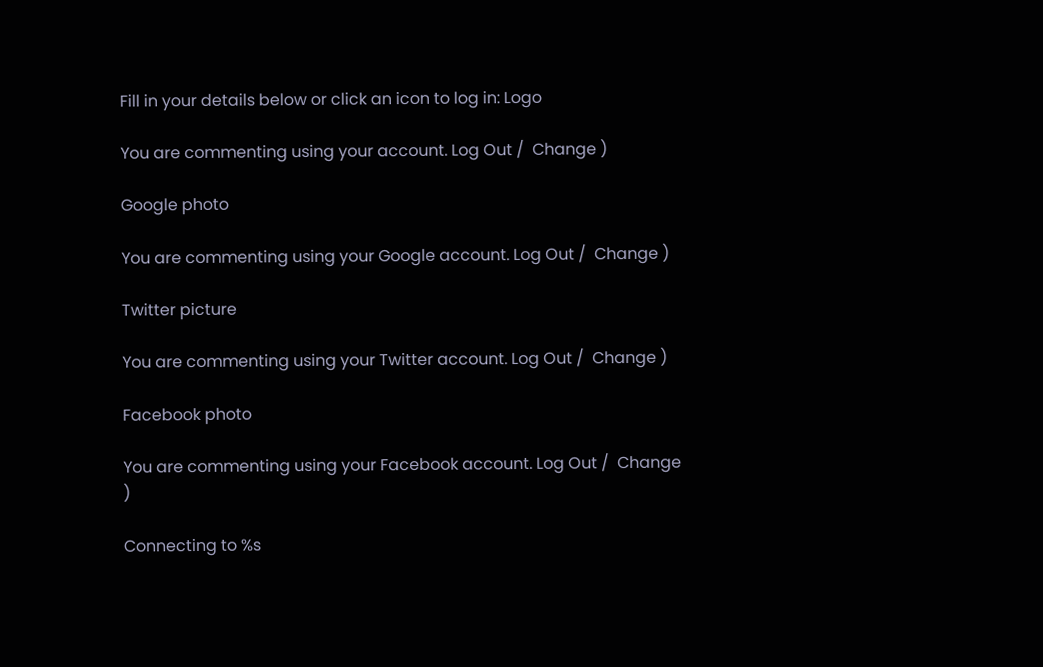Fill in your details below or click an icon to log in: Logo

You are commenting using your account. Log Out /  Change )

Google photo

You are commenting using your Google account. Log Out /  Change )

Twitter picture

You are commenting using your Twitter account. Log Out /  Change )

Facebook photo

You are commenting using your Facebook account. Log Out /  Change )

Connecting to %s